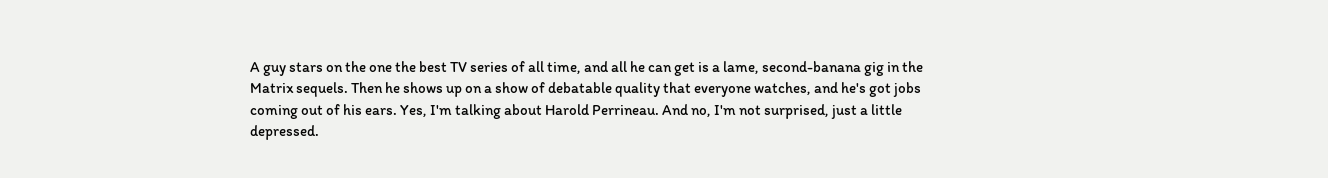A guy stars on the one the best TV series of all time, and all he can get is a lame, second-banana gig in the Matrix sequels. Then he shows up on a show of debatable quality that everyone watches, and he's got jobs coming out of his ears. Yes, I'm talking about Harold Perrineau. And no, I'm not surprised, just a little depressed.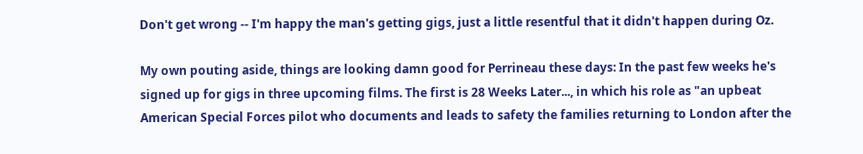Don't get wrong -- I'm happy the man's getting gigs, just a little resentful that it didn't happen during Oz.

My own pouting aside, things are looking damn good for Perrineau these days: In the past few weeks he's signed up for gigs in three upcoming films. The first is 28 Weeks Later..., in which his role as "an upbeat American Special Forces pilot who documents and leads to safety the families returning to London after the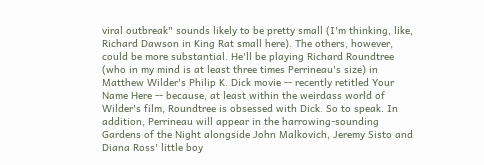viral outbreak" sounds likely to be pretty small (I'm thinking, like, Richard Dawson in King Rat small here). The others, however, could be more substantial. He'll be playing Richard Roundtree (who in my mind is at least three times Perrineau's size) in Matthew Wilder's Philip K. Dick movie -- recently retitled Your Name Here -- because, at least within the weirdass world of Wilder's film, Roundtree is obsessed with Dick. So to speak. In addition, Perrineau will appear in the harrowing-sounding Gardens of the Night alongside John Malkovich, Jeremy Sisto and Diana Ross' little boy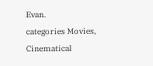Evan.
categories Movies, Cinematical